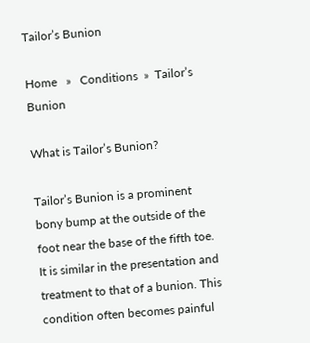Tailor’s Bunion

Home   »   Conditions  »  Tailor’s Bunion

What is Tailor’s Bunion?

Tailor’s Bunion is a prominent bony bump at the outside of the foot near the base of the fifth toe. It is similar in the presentation and treatment to that of a bunion. This condition often becomes painful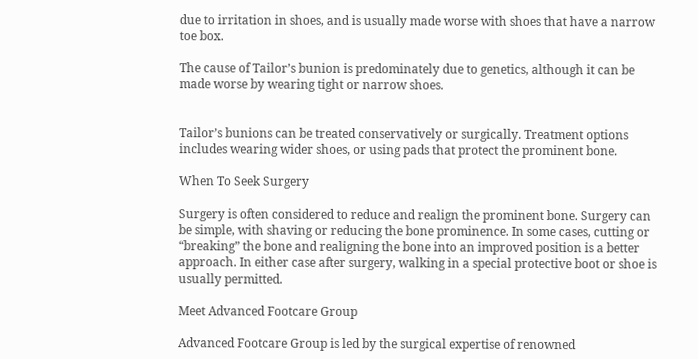due to irritation in shoes, and is usually made worse with shoes that have a narrow toe box.

The cause of Tailor’s bunion is predominately due to genetics, although it can be made worse by wearing tight or narrow shoes.


Tailor’s bunions can be treated conservatively or surgically. Treatment options includes wearing wider shoes, or using pads that protect the prominent bone.

When To Seek Surgery

Surgery is often considered to reduce and realign the prominent bone. Surgery can be simple, with shaving or reducing the bone prominence. In some cases, cutting or “breaking” the bone and realigning the bone into an improved position is a better approach. In either case after surgery, walking in a special protective boot or shoe is usually permitted.

Meet Advanced Footcare Group

Advanced Footcare Group is led by the surgical expertise of renowned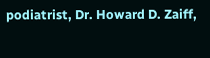podiatrist, Dr. Howard D. Zaiff,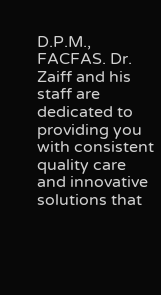D.P.M., FACFAS. Dr. Zaiff and his staff are dedicated to providing you with consistent quality care and innovative solutions that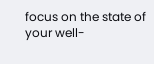focus on the state of your well-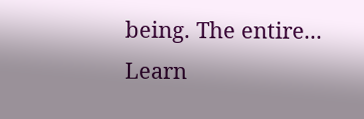being. The entire... Learn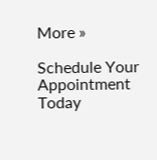More »

Schedule Your Appointment Today